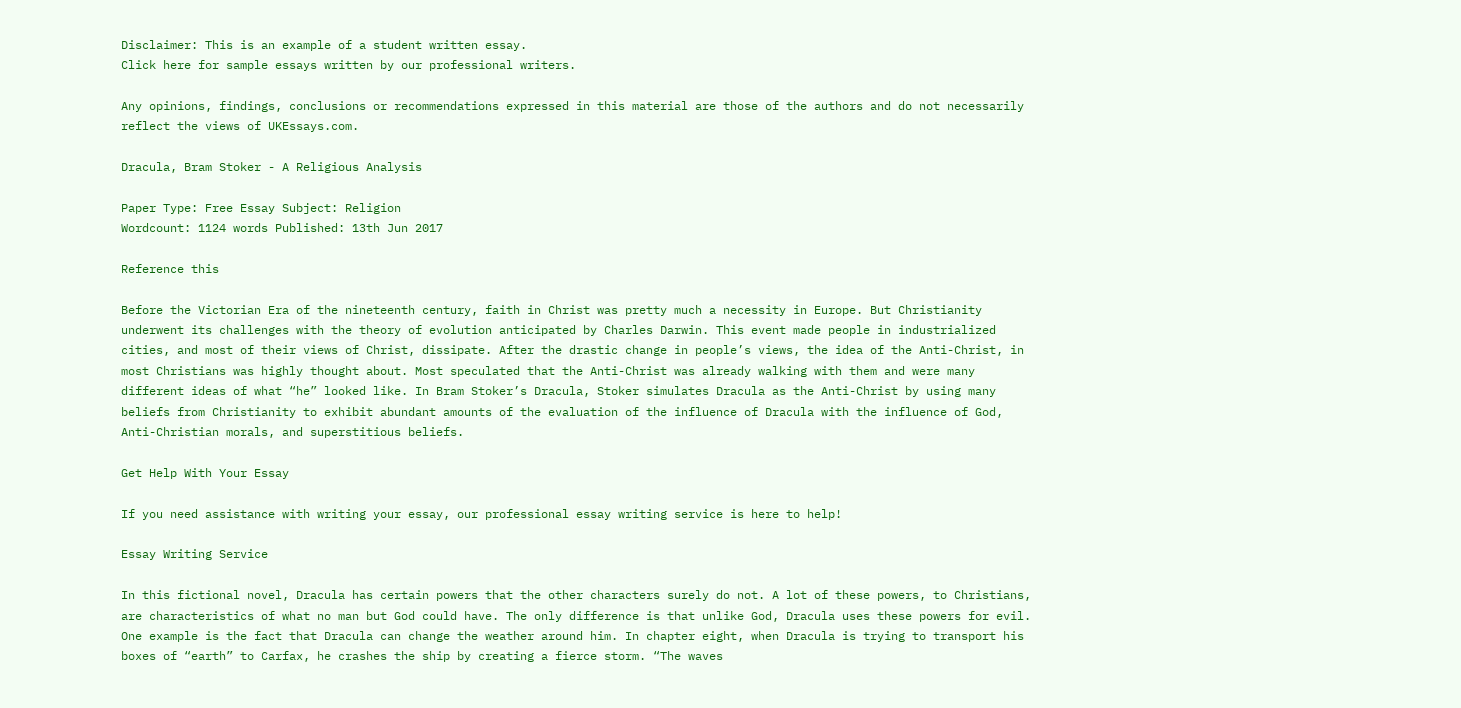Disclaimer: This is an example of a student written essay.
Click here for sample essays written by our professional writers.

Any opinions, findings, conclusions or recommendations expressed in this material are those of the authors and do not necessarily reflect the views of UKEssays.com.

Dracula, Bram Stoker - A Religious Analysis

Paper Type: Free Essay Subject: Religion
Wordcount: 1124 words Published: 13th Jun 2017

Reference this

Before the Victorian Era of the nineteenth century, faith in Christ was pretty much a necessity in Europe. But Christianity underwent its challenges with the theory of evolution anticipated by Charles Darwin. This event made people in industrialized cities, and most of their views of Christ, dissipate. After the drastic change in people’s views, the idea of the Anti-Christ, in most Christians was highly thought about. Most speculated that the Anti-Christ was already walking with them and were many different ideas of what “he” looked like. In Bram Stoker’s Dracula, Stoker simulates Dracula as the Anti-Christ by using many beliefs from Christianity to exhibit abundant amounts of the evaluation of the influence of Dracula with the influence of God, Anti-Christian morals, and superstitious beliefs.

Get Help With Your Essay

If you need assistance with writing your essay, our professional essay writing service is here to help!

Essay Writing Service

In this fictional novel, Dracula has certain powers that the other characters surely do not. A lot of these powers, to Christians, are characteristics of what no man but God could have. The only difference is that unlike God, Dracula uses these powers for evil. One example is the fact that Dracula can change the weather around him. In chapter eight, when Dracula is trying to transport his boxes of “earth” to Carfax, he crashes the ship by creating a fierce storm. “The waves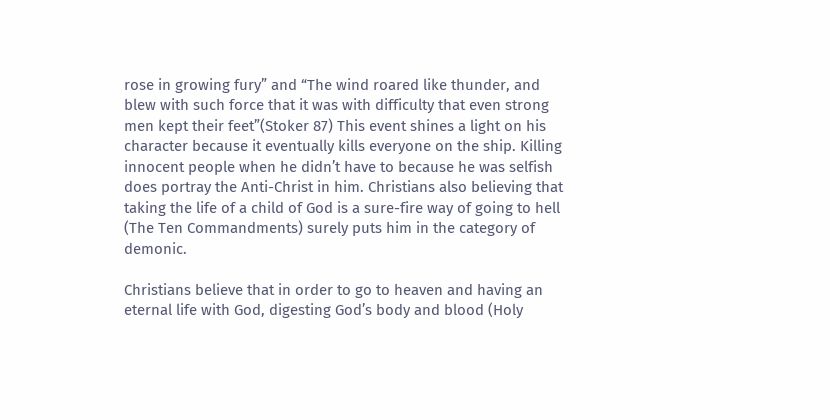rose in growing fury” and “The wind roared like thunder, and blew with such force that it was with difficulty that even strong men kept their feet”(Stoker 87) This event shines a light on his character because it eventually kills everyone on the ship. Killing innocent people when he didn’t have to because he was selfish does portray the Anti-Christ in him. Christians also believing that taking the life of a child of God is a sure-fire way of going to hell (The Ten Commandments) surely puts him in the category of demonic.

Christians believe that in order to go to heaven and having an eternal life with God, digesting God’s body and blood (Holy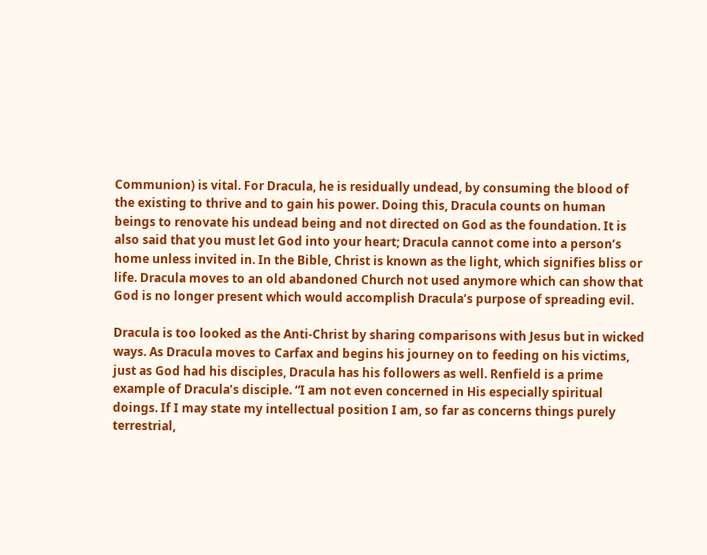Communion) is vital. For Dracula, he is residually undead, by consuming the blood of the existing to thrive and to gain his power. Doing this, Dracula counts on human beings to renovate his undead being and not directed on God as the foundation. It is also said that you must let God into your heart; Dracula cannot come into a person’s home unless invited in. In the Bible, Christ is known as the light, which signifies bliss or life. Dracula moves to an old abandoned Church not used anymore which can show that God is no longer present which would accomplish Dracula’s purpose of spreading evil.

Dracula is too looked as the Anti-Christ by sharing comparisons with Jesus but in wicked ways. As Dracula moves to Carfax and begins his journey on to feeding on his victims, just as God had his disciples, Dracula has his followers as well. Renfield is a prime example of Dracula’s disciple. “I am not even concerned in His especially spiritual doings. If I may state my intellectual position I am, so far as concerns things purely terrestrial,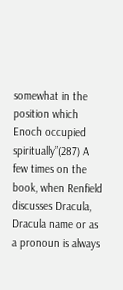somewhat in the position which Enoch occupied spiritually”(287) A few times on the book, when Renfield discusses Dracula, Dracula name or as a pronoun is always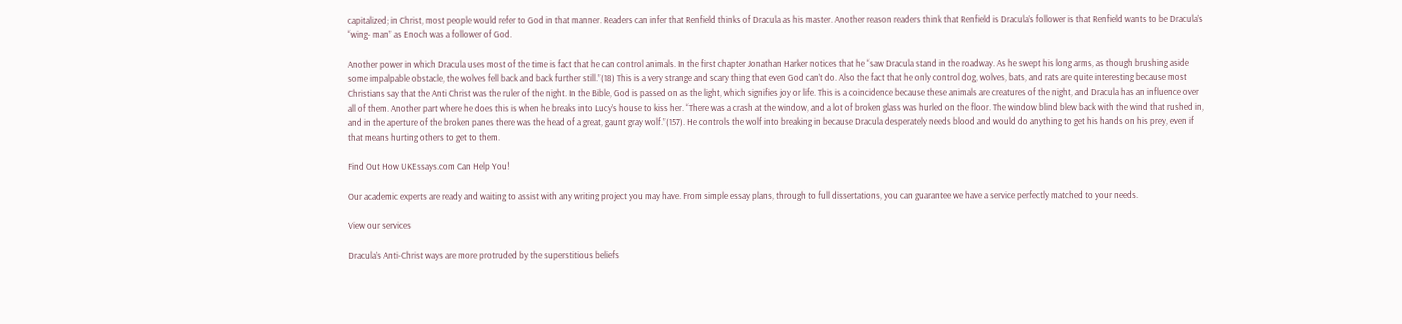capitalized; in Christ, most people would refer to God in that manner. Readers can infer that Renfield thinks of Dracula as his master. Another reason readers think that Renfield is Dracula’s follower is that Renfield wants to be Dracula’s “wing- man” as Enoch was a follower of God.

Another power in which Dracula uses most of the time is fact that he can control animals. In the first chapter Jonathan Harker notices that he “saw Dracula stand in the roadway. As he swept his long arms, as though brushing aside some impalpable obstacle, the wolves fell back and back further still.”(18) This is a very strange and scary thing that even God can’t do. Also the fact that he only control dog, wolves, bats, and rats are quite interesting because most Christians say that the Anti Christ was the ruler of the night. In the Bible, God is passed on as the light, which signifies joy or life. This is a coincidence because these animals are creatures of the night, and Dracula has an influence over all of them. Another part where he does this is when he breaks into Lucy’s house to kiss her. “There was a crash at the window, and a lot of broken glass was hurled on the floor. The window blind blew back with the wind that rushed in, and in the aperture of the broken panes there was the head of a great, gaunt gray wolf.”(157). He controls the wolf into breaking in because Dracula desperately needs blood and would do anything to get his hands on his prey, even if that means hurting others to get to them.

Find Out How UKEssays.com Can Help You!

Our academic experts are ready and waiting to assist with any writing project you may have. From simple essay plans, through to full dissertations, you can guarantee we have a service perfectly matched to your needs.

View our services

Dracula’s Anti-Christ ways are more protruded by the superstitious beliefs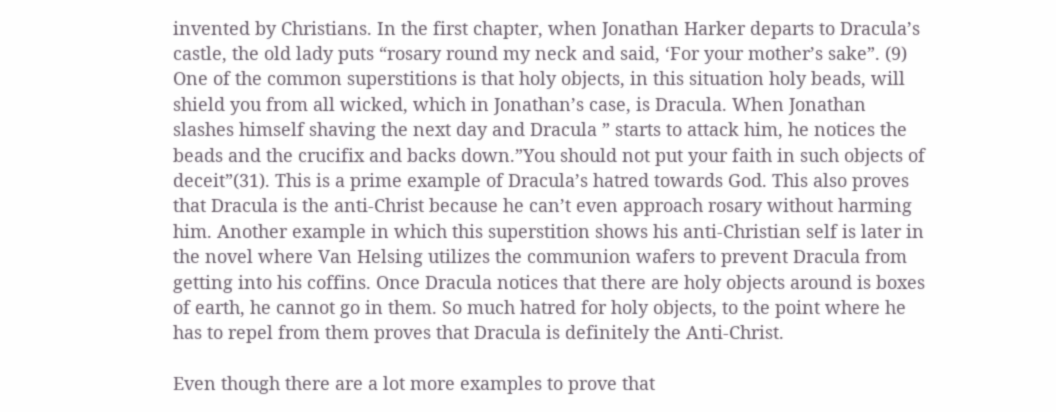invented by Christians. In the first chapter, when Jonathan Harker departs to Dracula’s castle, the old lady puts “rosary round my neck and said, ‘For your mother’s sake”. (9) One of the common superstitions is that holy objects, in this situation holy beads, will shield you from all wicked, which in Jonathan’s case, is Dracula. When Jonathan slashes himself shaving the next day and Dracula ” starts to attack him, he notices the beads and the crucifix and backs down.”You should not put your faith in such objects of deceit”(31). This is a prime example of Dracula’s hatred towards God. This also proves that Dracula is the anti-Christ because he can’t even approach rosary without harming him. Another example in which this superstition shows his anti-Christian self is later in the novel where Van Helsing utilizes the communion wafers to prevent Dracula from getting into his coffins. Once Dracula notices that there are holy objects around is boxes of earth, he cannot go in them. So much hatred for holy objects, to the point where he has to repel from them proves that Dracula is definitely the Anti-Christ.

Even though there are a lot more examples to prove that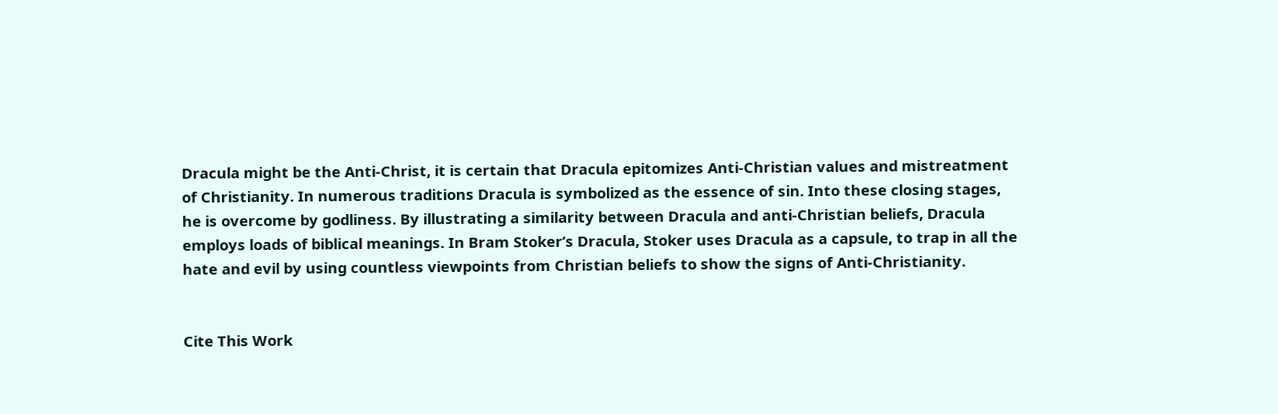Dracula might be the Anti-Christ, it is certain that Dracula epitomizes Anti-Christian values and mistreatment of Christianity. In numerous traditions Dracula is symbolized as the essence of sin. Into these closing stages, he is overcome by godliness. By illustrating a similarity between Dracula and anti-Christian beliefs, Dracula employs loads of biblical meanings. In Bram Stoker’s Dracula, Stoker uses Dracula as a capsule, to trap in all the hate and evil by using countless viewpoints from Christian beliefs to show the signs of Anti-Christianity.


Cite This Work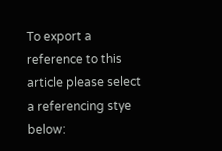To export a reference to this article please select a referencing stye below: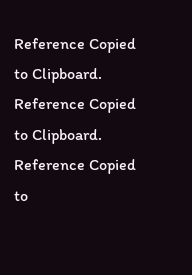Reference Copied to Clipboard.
Reference Copied to Clipboard.
Reference Copied to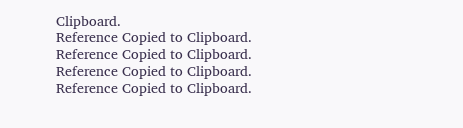Clipboard.
Reference Copied to Clipboard.
Reference Copied to Clipboard.
Reference Copied to Clipboard.
Reference Copied to Clipboard.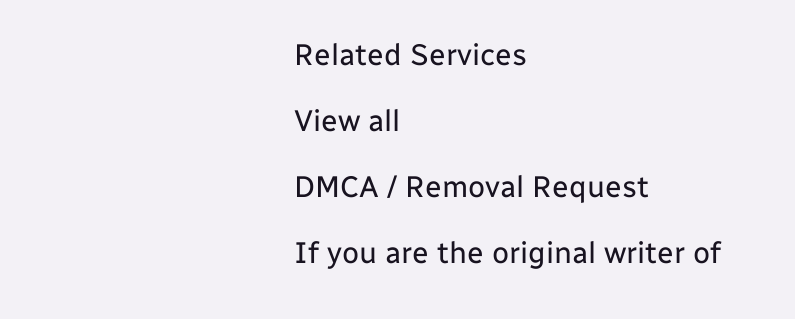Related Services

View all

DMCA / Removal Request

If you are the original writer of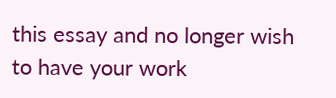this essay and no longer wish to have your work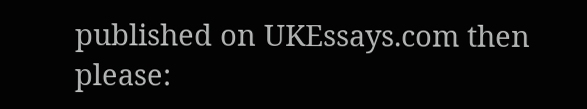published on UKEssays.com then please: